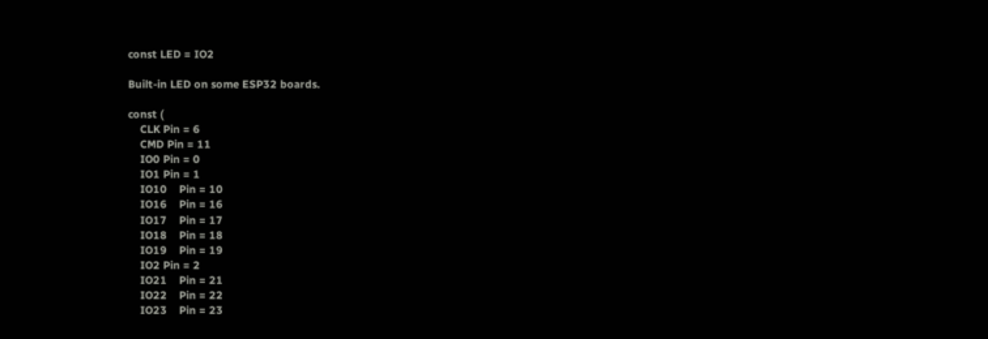const LED = IO2

Built-in LED on some ESP32 boards.

const (
    CLK Pin = 6
    CMD Pin = 11
    IO0 Pin = 0
    IO1 Pin = 1
    IO10    Pin = 10
    IO16    Pin = 16
    IO17    Pin = 17
    IO18    Pin = 18
    IO19    Pin = 19
    IO2 Pin = 2
    IO21    Pin = 21
    IO22    Pin = 22
    IO23    Pin = 23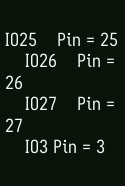IO25    Pin = 25
    IO26    Pin = 26
    IO27    Pin = 27
    IO3 Pin = 3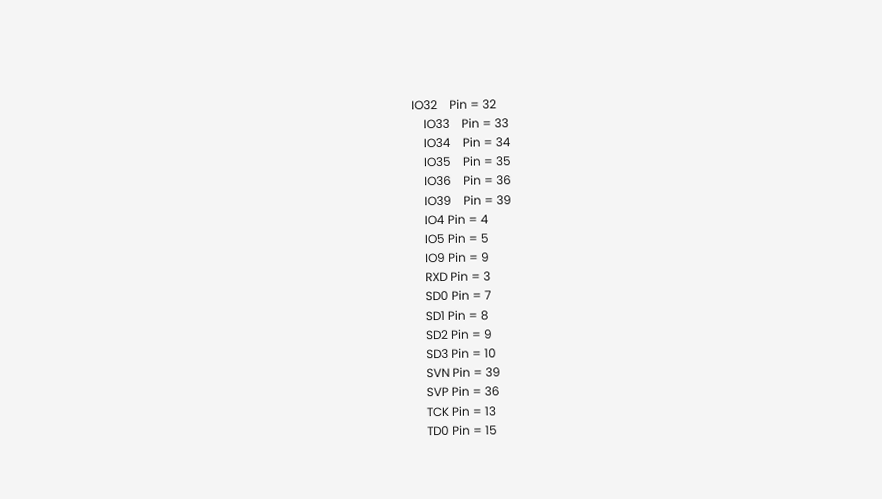IO32    Pin = 32
    IO33    Pin = 33
    IO34    Pin = 34
    IO35    Pin = 35
    IO36    Pin = 36
    IO39    Pin = 39
    IO4 Pin = 4
    IO5 Pin = 5
    IO9 Pin = 9
    RXD Pin = 3
    SD0 Pin = 7
    SD1 Pin = 8
    SD2 Pin = 9
    SD3 Pin = 10
    SVN Pin = 39
    SVP Pin = 36
    TCK Pin = 13
    TD0 Pin = 15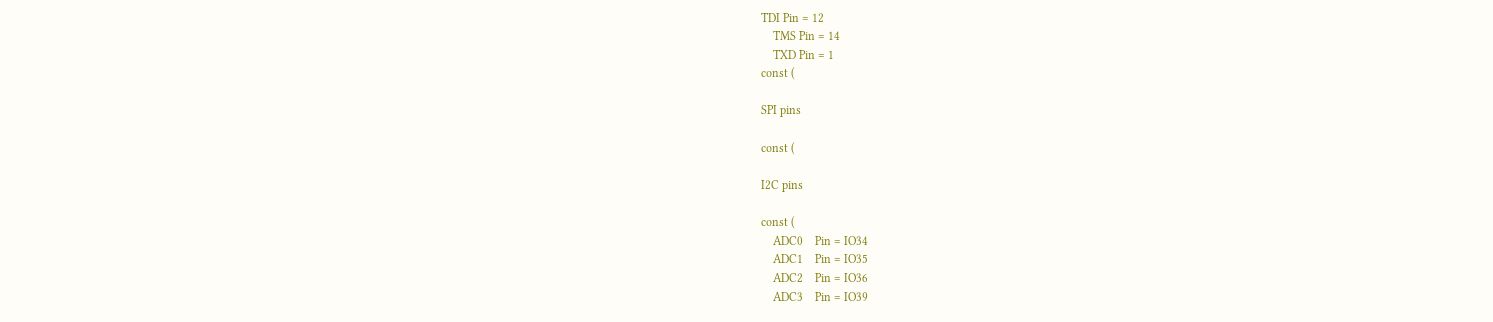TDI Pin = 12
    TMS Pin = 14
    TXD Pin = 1
const (

SPI pins

const (

I2C pins

const (
    ADC0    Pin = IO34
    ADC1    Pin = IO35
    ADC2    Pin = IO36
    ADC3    Pin = IO39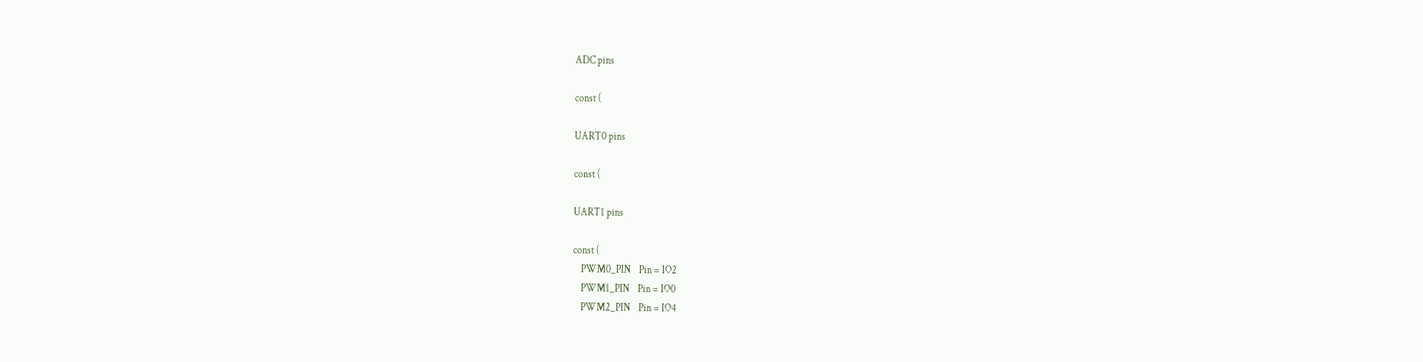ADC pins

const (

UART0 pins

const (

UART1 pins

const (
    PWM0_PIN    Pin = IO2
    PWM1_PIN    Pin = IO0
    PWM2_PIN    Pin = IO4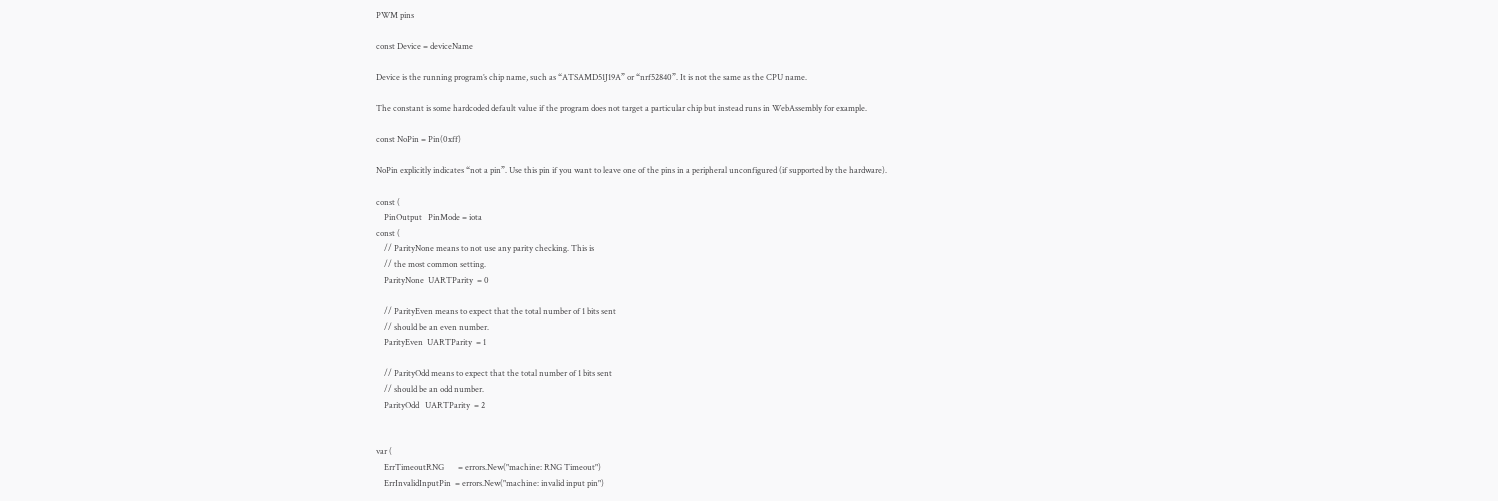PWM pins

const Device = deviceName

Device is the running program’s chip name, such as “ATSAMD51J19A” or “nrf52840”. It is not the same as the CPU name.

The constant is some hardcoded default value if the program does not target a particular chip but instead runs in WebAssembly for example.

const NoPin = Pin(0xff)

NoPin explicitly indicates “not a pin”. Use this pin if you want to leave one of the pins in a peripheral unconfigured (if supported by the hardware).

const (
    PinOutput   PinMode = iota
const (
    // ParityNone means to not use any parity checking. This is
    // the most common setting.
    ParityNone  UARTParity  = 0

    // ParityEven means to expect that the total number of 1 bits sent
    // should be an even number.
    ParityEven  UARTParity  = 1

    // ParityOdd means to expect that the total number of 1 bits sent
    // should be an odd number.
    ParityOdd   UARTParity  = 2


var (
    ErrTimeoutRNG       = errors.New("machine: RNG Timeout")
    ErrInvalidInputPin  = errors.New("machine: invalid input pin")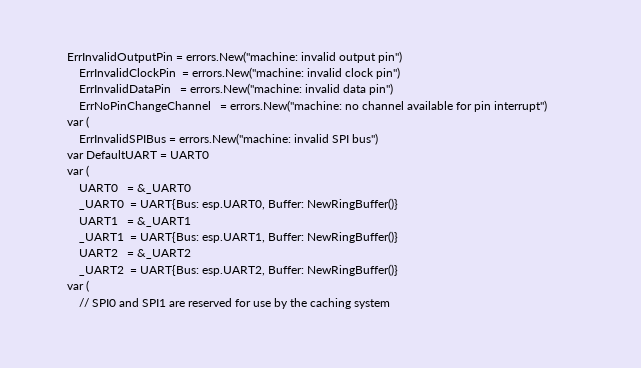ErrInvalidOutputPin = errors.New("machine: invalid output pin")
    ErrInvalidClockPin  = errors.New("machine: invalid clock pin")
    ErrInvalidDataPin   = errors.New("machine: invalid data pin")
    ErrNoPinChangeChannel   = errors.New("machine: no channel available for pin interrupt")
var (
    ErrInvalidSPIBus = errors.New("machine: invalid SPI bus")
var DefaultUART = UART0
var (
    UART0   = &_UART0
    _UART0  = UART{Bus: esp.UART0, Buffer: NewRingBuffer()}
    UART1   = &_UART1
    _UART1  = UART{Bus: esp.UART1, Buffer: NewRingBuffer()}
    UART2   = &_UART2
    _UART2  = UART{Bus: esp.UART2, Buffer: NewRingBuffer()}
var (
    // SPI0 and SPI1 are reserved for use by the caching system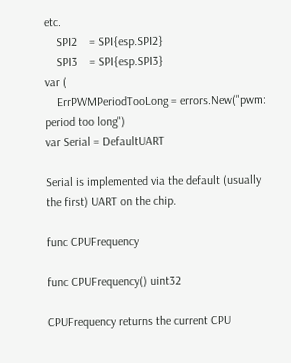etc.
    SPI2    = SPI{esp.SPI2}
    SPI3    = SPI{esp.SPI3}
var (
    ErrPWMPeriodTooLong = errors.New("pwm: period too long")
var Serial = DefaultUART

Serial is implemented via the default (usually the first) UART on the chip.

func CPUFrequency

func CPUFrequency() uint32

CPUFrequency returns the current CPU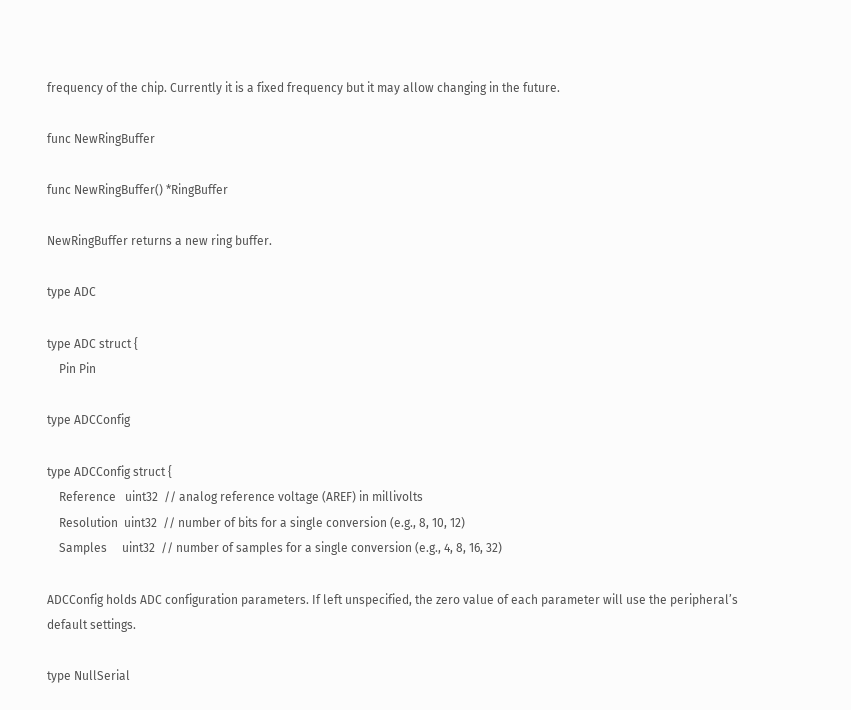frequency of the chip. Currently it is a fixed frequency but it may allow changing in the future.

func NewRingBuffer

func NewRingBuffer() *RingBuffer

NewRingBuffer returns a new ring buffer.

type ADC

type ADC struct {
    Pin Pin

type ADCConfig

type ADCConfig struct {
    Reference   uint32  // analog reference voltage (AREF) in millivolts
    Resolution  uint32  // number of bits for a single conversion (e.g., 8, 10, 12)
    Samples     uint32  // number of samples for a single conversion (e.g., 4, 8, 16, 32)

ADCConfig holds ADC configuration parameters. If left unspecified, the zero value of each parameter will use the peripheral’s default settings.

type NullSerial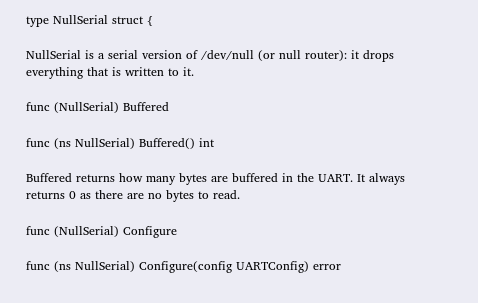type NullSerial struct {

NullSerial is a serial version of /dev/null (or null router): it drops everything that is written to it.

func (NullSerial) Buffered

func (ns NullSerial) Buffered() int

Buffered returns how many bytes are buffered in the UART. It always returns 0 as there are no bytes to read.

func (NullSerial) Configure

func (ns NullSerial) Configure(config UARTConfig) error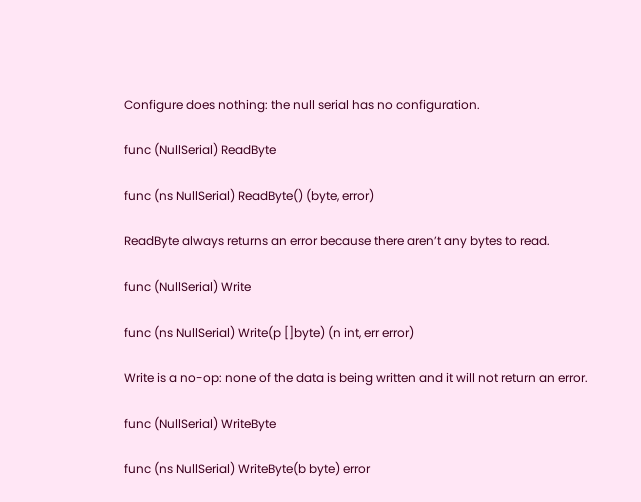Configure does nothing: the null serial has no configuration.

func (NullSerial) ReadByte

func (ns NullSerial) ReadByte() (byte, error)

ReadByte always returns an error because there aren’t any bytes to read.

func (NullSerial) Write

func (ns NullSerial) Write(p []byte) (n int, err error)

Write is a no-op: none of the data is being written and it will not return an error.

func (NullSerial) WriteByte

func (ns NullSerial) WriteByte(b byte) error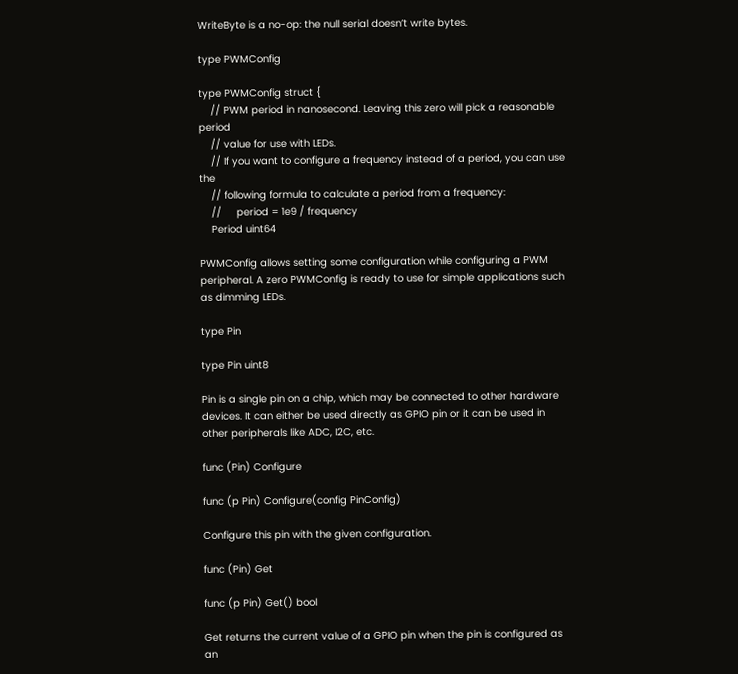WriteByte is a no-op: the null serial doesn’t write bytes.

type PWMConfig

type PWMConfig struct {
    // PWM period in nanosecond. Leaving this zero will pick a reasonable period
    // value for use with LEDs.
    // If you want to configure a frequency instead of a period, you can use the
    // following formula to calculate a period from a frequency:
    //     period = 1e9 / frequency
    Period uint64

PWMConfig allows setting some configuration while configuring a PWM peripheral. A zero PWMConfig is ready to use for simple applications such as dimming LEDs.

type Pin

type Pin uint8

Pin is a single pin on a chip, which may be connected to other hardware devices. It can either be used directly as GPIO pin or it can be used in other peripherals like ADC, I2C, etc.

func (Pin) Configure

func (p Pin) Configure(config PinConfig)

Configure this pin with the given configuration.

func (Pin) Get

func (p Pin) Get() bool

Get returns the current value of a GPIO pin when the pin is configured as an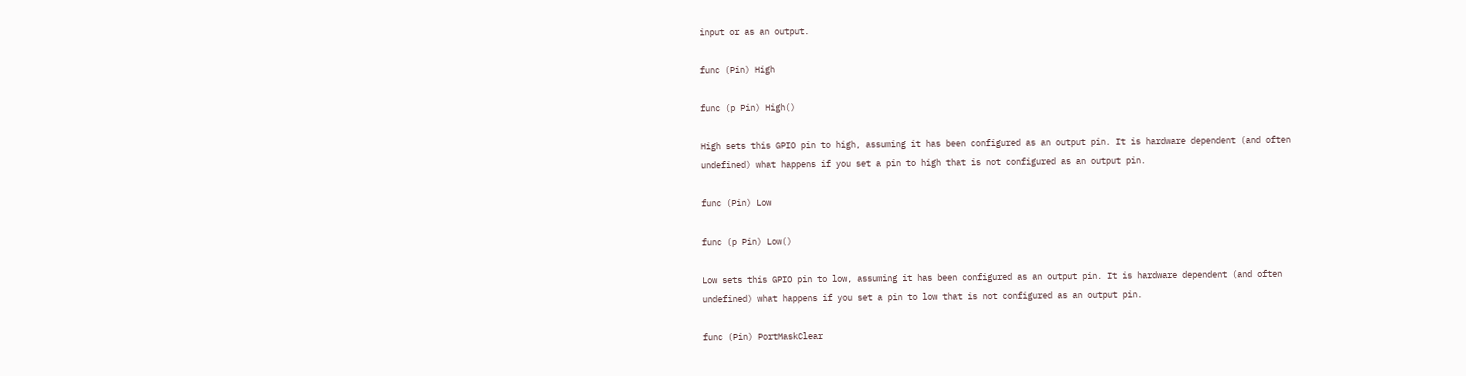input or as an output.

func (Pin) High

func (p Pin) High()

High sets this GPIO pin to high, assuming it has been configured as an output pin. It is hardware dependent (and often undefined) what happens if you set a pin to high that is not configured as an output pin.

func (Pin) Low

func (p Pin) Low()

Low sets this GPIO pin to low, assuming it has been configured as an output pin. It is hardware dependent (and often undefined) what happens if you set a pin to low that is not configured as an output pin.

func (Pin) PortMaskClear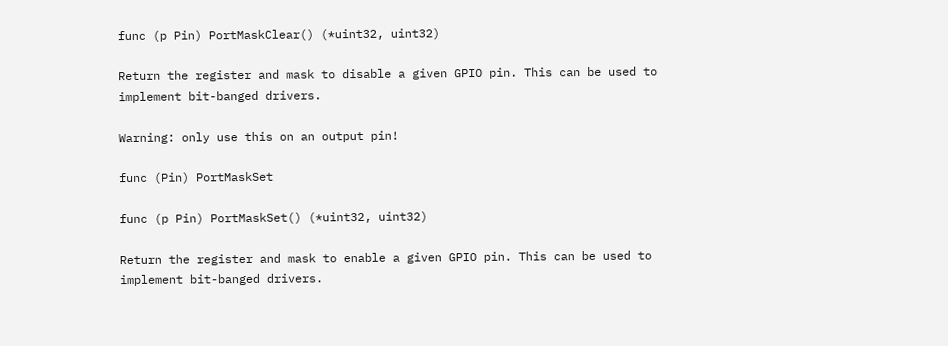func (p Pin) PortMaskClear() (*uint32, uint32)

Return the register and mask to disable a given GPIO pin. This can be used to implement bit-banged drivers.

Warning: only use this on an output pin!

func (Pin) PortMaskSet

func (p Pin) PortMaskSet() (*uint32, uint32)

Return the register and mask to enable a given GPIO pin. This can be used to implement bit-banged drivers.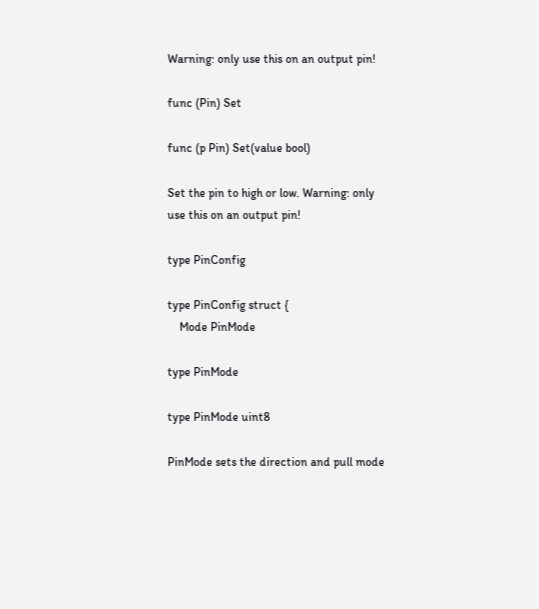Warning: only use this on an output pin!

func (Pin) Set

func (p Pin) Set(value bool)

Set the pin to high or low. Warning: only use this on an output pin!

type PinConfig

type PinConfig struct {
    Mode PinMode

type PinMode

type PinMode uint8

PinMode sets the direction and pull mode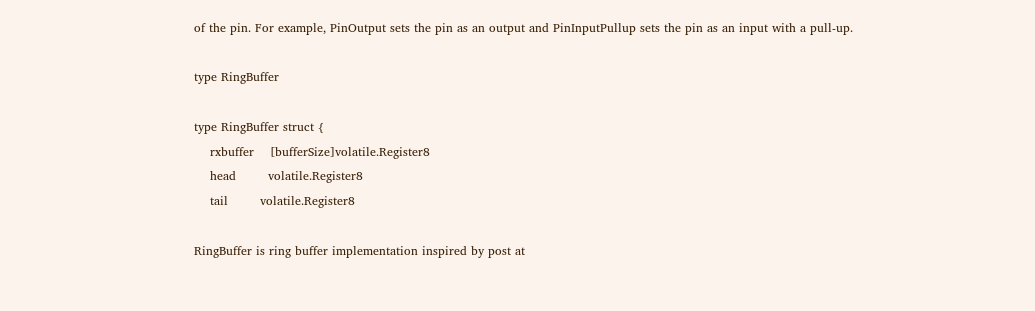of the pin. For example, PinOutput sets the pin as an output and PinInputPullup sets the pin as an input with a pull-up.

type RingBuffer

type RingBuffer struct {
    rxbuffer    [bufferSize]volatile.Register8
    head        volatile.Register8
    tail        volatile.Register8

RingBuffer is ring buffer implementation inspired by post at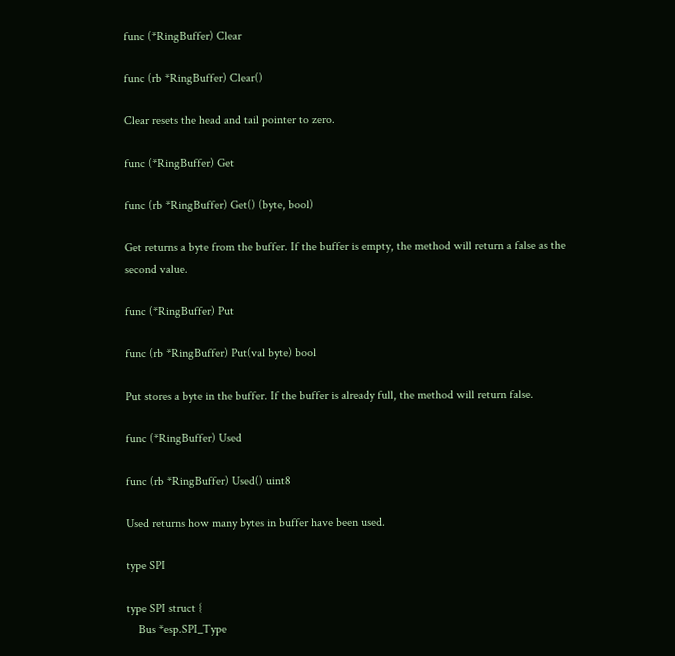func (*RingBuffer) Clear

func (rb *RingBuffer) Clear()

Clear resets the head and tail pointer to zero.

func (*RingBuffer) Get

func (rb *RingBuffer) Get() (byte, bool)

Get returns a byte from the buffer. If the buffer is empty, the method will return a false as the second value.

func (*RingBuffer) Put

func (rb *RingBuffer) Put(val byte) bool

Put stores a byte in the buffer. If the buffer is already full, the method will return false.

func (*RingBuffer) Used

func (rb *RingBuffer) Used() uint8

Used returns how many bytes in buffer have been used.

type SPI

type SPI struct {
    Bus *esp.SPI_Type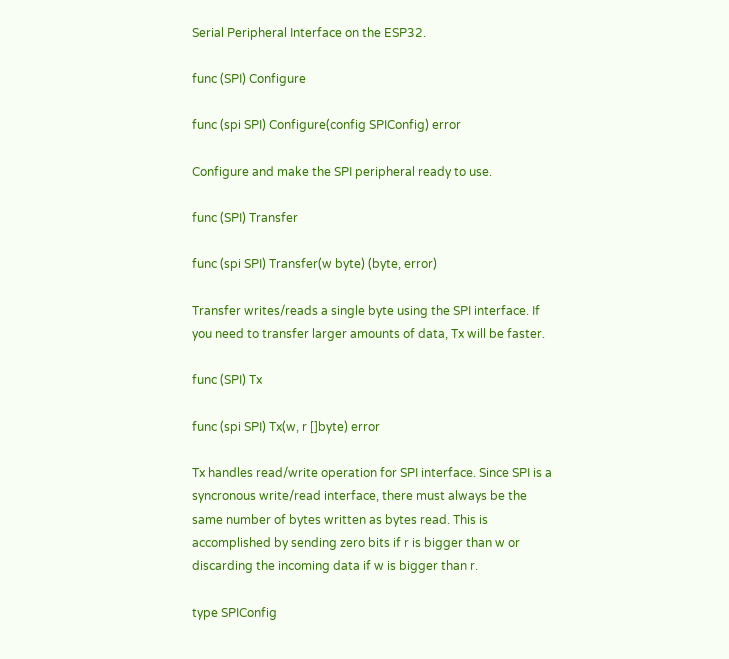Serial Peripheral Interface on the ESP32.

func (SPI) Configure

func (spi SPI) Configure(config SPIConfig) error

Configure and make the SPI peripheral ready to use.

func (SPI) Transfer

func (spi SPI) Transfer(w byte) (byte, error)

Transfer writes/reads a single byte using the SPI interface. If you need to transfer larger amounts of data, Tx will be faster.

func (SPI) Tx

func (spi SPI) Tx(w, r []byte) error

Tx handles read/write operation for SPI interface. Since SPI is a syncronous write/read interface, there must always be the same number of bytes written as bytes read. This is accomplished by sending zero bits if r is bigger than w or discarding the incoming data if w is bigger than r.

type SPIConfig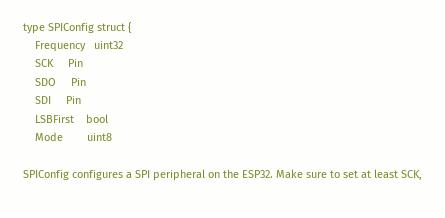type SPIConfig struct {
    Frequency   uint32
    SCK     Pin
    SDO     Pin
    SDI     Pin
    LSBFirst    bool
    Mode        uint8

SPIConfig configures a SPI peripheral on the ESP32. Make sure to set at least SCK,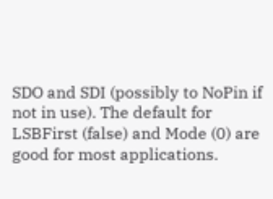SDO and SDI (possibly to NoPin if not in use). The default for LSBFirst (false) and Mode (0) are good for most applications.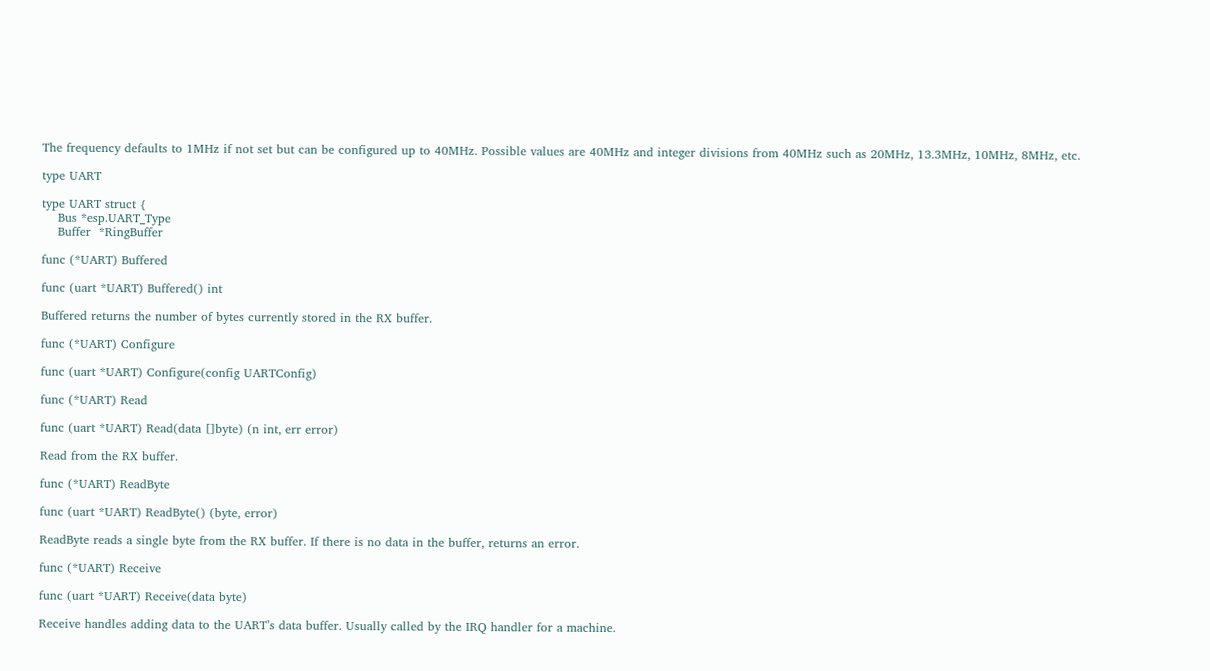The frequency defaults to 1MHz if not set but can be configured up to 40MHz. Possible values are 40MHz and integer divisions from 40MHz such as 20MHz, 13.3MHz, 10MHz, 8MHz, etc.

type UART

type UART struct {
    Bus *esp.UART_Type
    Buffer  *RingBuffer

func (*UART) Buffered

func (uart *UART) Buffered() int

Buffered returns the number of bytes currently stored in the RX buffer.

func (*UART) Configure

func (uart *UART) Configure(config UARTConfig)

func (*UART) Read

func (uart *UART) Read(data []byte) (n int, err error)

Read from the RX buffer.

func (*UART) ReadByte

func (uart *UART) ReadByte() (byte, error)

ReadByte reads a single byte from the RX buffer. If there is no data in the buffer, returns an error.

func (*UART) Receive

func (uart *UART) Receive(data byte)

Receive handles adding data to the UART’s data buffer. Usually called by the IRQ handler for a machine.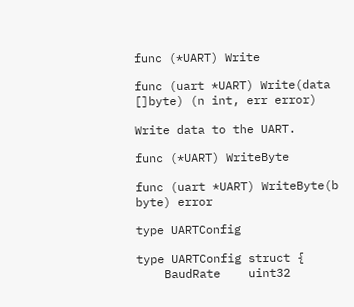func (*UART) Write

func (uart *UART) Write(data []byte) (n int, err error)

Write data to the UART.

func (*UART) WriteByte

func (uart *UART) WriteByte(b byte) error

type UARTConfig

type UARTConfig struct {
    BaudRate    uint32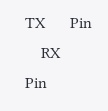TX      Pin
    RX      Pin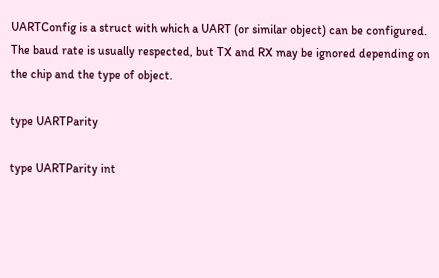UARTConfig is a struct with which a UART (or similar object) can be configured. The baud rate is usually respected, but TX and RX may be ignored depending on the chip and the type of object.

type UARTParity

type UARTParity int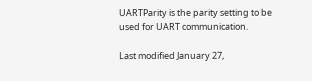UARTParity is the parity setting to be used for UART communication.

Last modified January 27,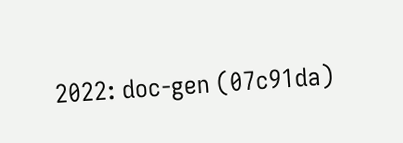2022: doc-gen (07c91da)